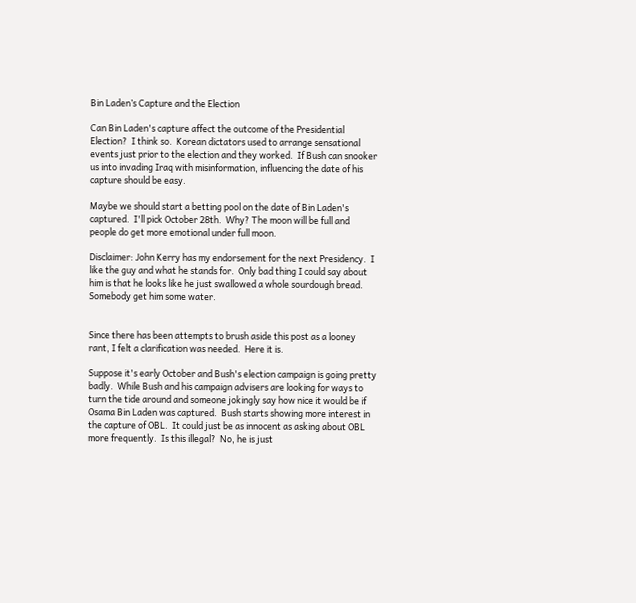Bin Laden’s Capture and the Election

Can Bin Laden's capture affect the outcome of the Presidential Election?  I think so.  Korean dictators used to arrange sensational events just prior to the election and they worked.  If Bush can snooker us into invading Iraq with misinformation, influencing the date of his capture should be easy.

Maybe we should start a betting pool on the date of Bin Laden's captured.  I'll pick October 28th.  Why? The moon will be full and people do get more emotional under full moon.

Disclaimer: John Kerry has my endorsement for the next Presidency.  I like the guy and what he stands for.  Only bad thing I could say about him is that he looks like he just swallowed a whole sourdough bread.  Somebody get him some water.


Since there has been attempts to brush aside this post as a looney rant, I felt a clarification was needed.  Here it is.

Suppose it's early October and Bush's election campaign is going pretty badly.  While Bush and his campaign advisers are looking for ways to turn the tide around and someone jokingly say how nice it would be if Osama Bin Laden was captured.  Bush starts showing more interest in the capture of OBL.  It could just be as innocent as asking about OBL more frequently.  Is this illegal?  No, he is just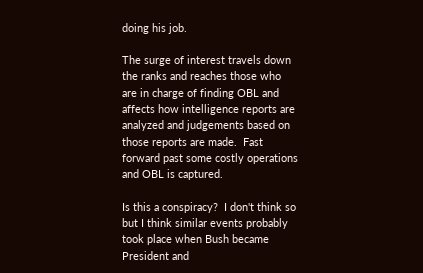doing his job.

The surge of interest travels down the ranks and reaches those who are in charge of finding OBL and affects how intelligence reports are analyzed and judgements based on those reports are made.  Fast forward past some costly operations and OBL is captured.

Is this a conspiracy?  I don't think so but I think similar events probably took place when Bush became President and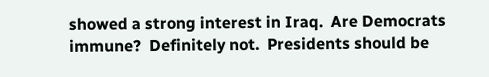showed a strong interest in Iraq.  Are Democrats immune?  Definitely not.  Presidents should be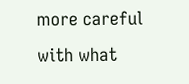more careful with what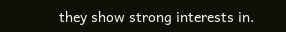they show strong interests in.